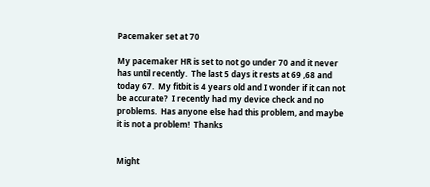Pacemaker set at 70

My pacemaker HR is set to not go under 70 and it never has until recently.  The last 5 days it rests at 69 ,68 and today 67.  My fitbit is 4 years old and I wonder if it can not be accurate?  I recently had my device check and no problems.  Has anyone else had this problem, and maybe it is not a problem!  Thanks


Might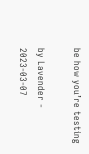be how you’re testing

by Lavender - 2023-03-07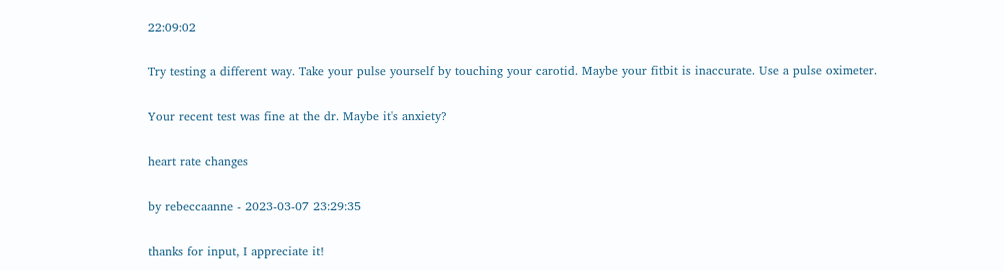22:09:02

Try testing a different way. Take your pulse yourself by touching your carotid. Maybe your fitbit is inaccurate. Use a pulse oximeter.

Your recent test was fine at the dr. Maybe it's anxiety?

heart rate changes

by rebeccaanne - 2023-03-07 23:29:35

thanks for input, I appreciate it!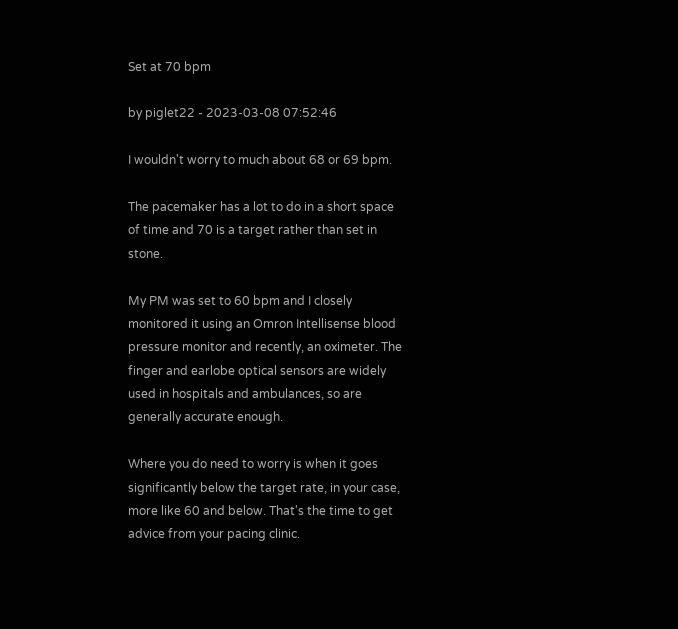Set at 70 bpm

by piglet22 - 2023-03-08 07:52:46

I wouldn't worry to much about 68 or 69 bpm.

The pacemaker has a lot to do in a short space of time and 70 is a target rather than set in stone.

My PM was set to 60 bpm and I closely monitored it using an Omron Intellisense blood pressure monitor and recently, an oximeter. The finger and earlobe optical sensors are widely used in hospitals and ambulances, so are generally accurate enough.

Where you do need to worry is when it goes significantly below the target rate, in your case, more like 60 and below. That's the time to get advice from your pacing clinic.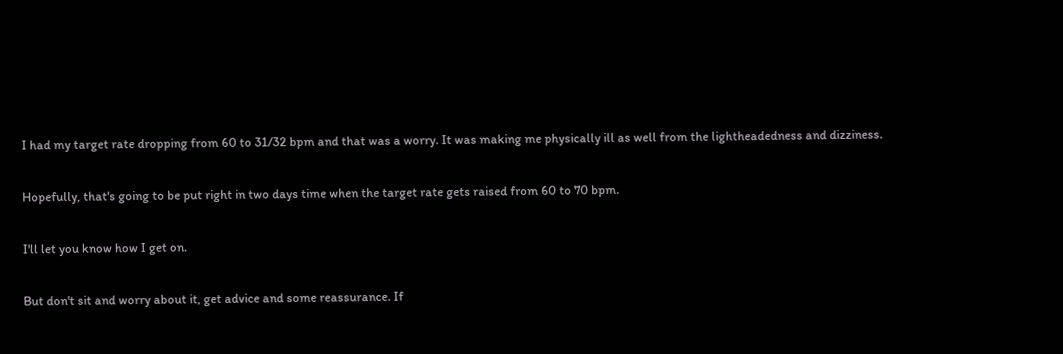I had my target rate dropping from 60 to 31/32 bpm and that was a worry. It was making me physically ill as well from the lightheadedness and dizziness.

Hopefully, that's going to be put right in two days time when the target rate gets raised from 60 to 70 bpm.

I'll let you know how I get on.

But don't sit and worry about it, get advice and some reassurance. If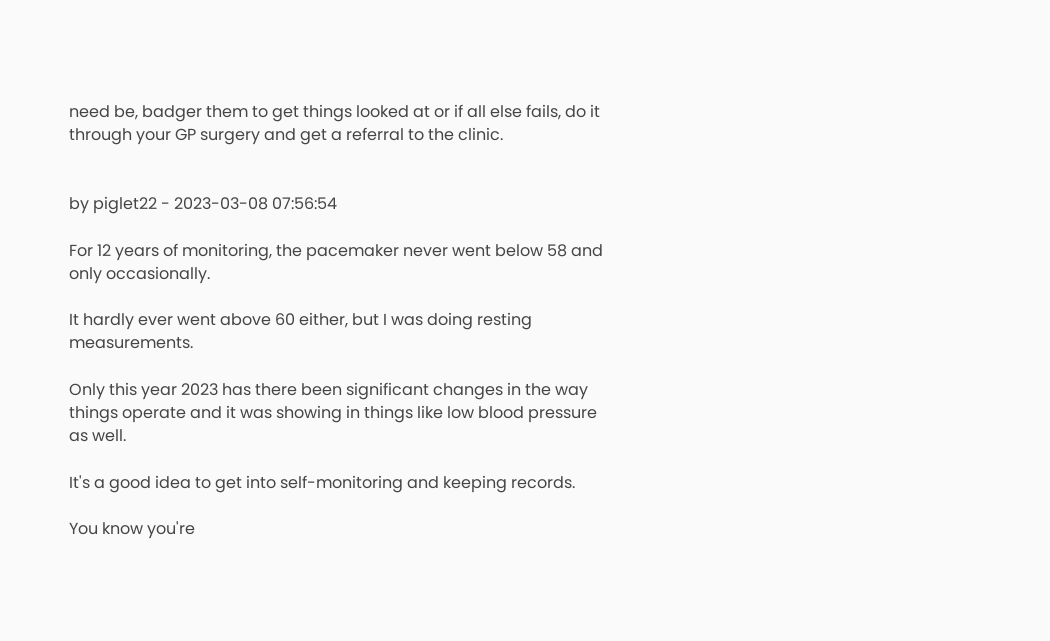need be, badger them to get things looked at or if all else fails, do it through your GP surgery and get a referral to the clinic.


by piglet22 - 2023-03-08 07:56:54

For 12 years of monitoring, the pacemaker never went below 58 and only occasionally.

It hardly ever went above 60 either, but I was doing resting measurements.

Only this year 2023 has there been significant changes in the way things operate and it was showing in things like low blood pressure as well.

It's a good idea to get into self-monitoring and keeping records.

You know you're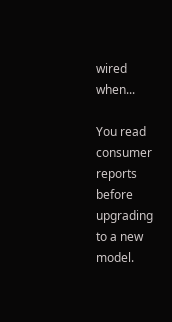wired when...

You read consumer reports before upgrading to a new model.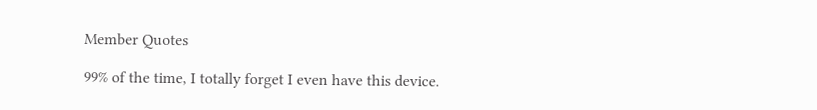Member Quotes

99% of the time, I totally forget I even have this device.